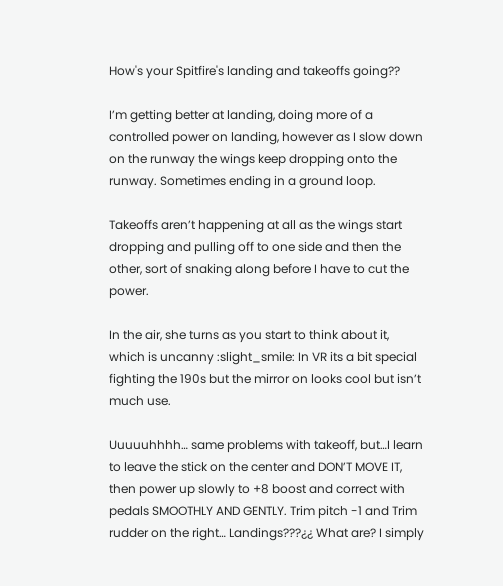How's your Spitfire's landing and takeoffs going??

I’m getting better at landing, doing more of a controlled power on landing, however as I slow down on the runway the wings keep dropping onto the runway. Sometimes ending in a ground loop.

Takeoffs aren’t happening at all as the wings start dropping and pulling off to one side and then the other, sort of snaking along before I have to cut the power.

In the air, she turns as you start to think about it, which is uncanny :slight_smile: In VR its a bit special fighting the 190s but the mirror on looks cool but isn’t much use.

Uuuuuhhhh… same problems with takeoff, but…I learn to leave the stick on the center and DON’T MOVE IT, then power up slowly to +8 boost and correct with pedals SMOOTHLY AND GENTLY. Trim pitch -1 and Trim rudder on the right… Landings???¿¿ What are? I simply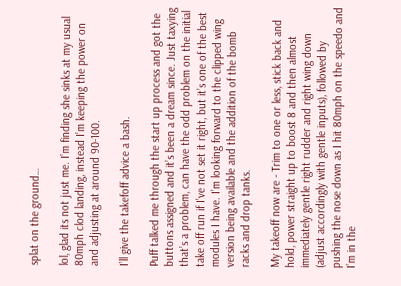splat on the ground…

lol, glad its not just me. I’m finding she sinks at my usual 80mph clod landing, instead I’m keeping the power on and adjusting at around 90-100.

I’ll give the takefoff advice a bash.

Puff talked me through the start up process and got the buttons assigned and it’s been a dream since. Just taxying that’s a problem, can have the odd problem on the initial take off run if I’ve not set it right, but it’s one of the best modules I have. I’m looking forward to the clipped wing version being available and the addition of the bomb racks and drop tanks.

My takeoff now are - Trim to one or less, stick back and hold, power straight up to boost 8 and then almost immediately gentle right rudder and right wing down (adjust accordingly with gentle inputs), followed by pushing the nose down as I hit 80mph on the speedo and I’m in the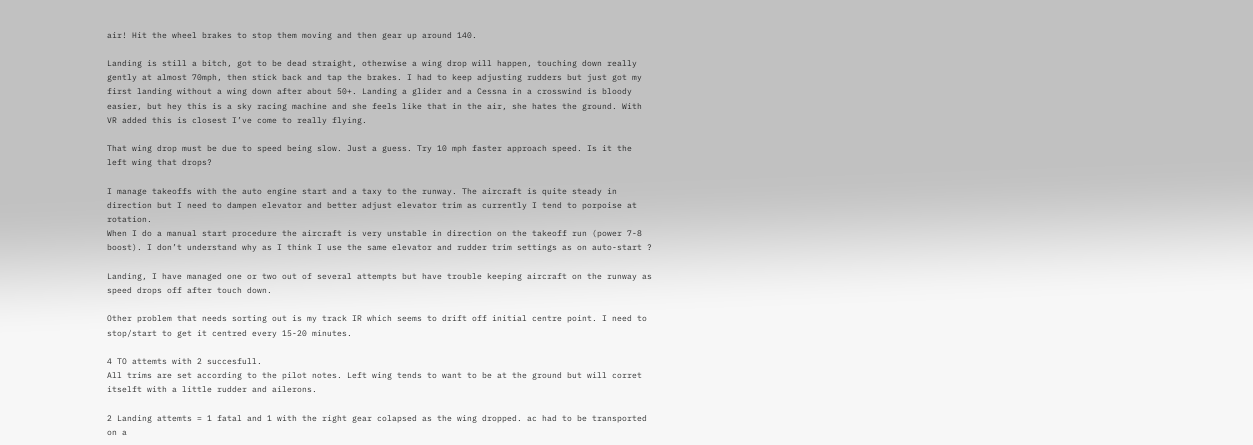air! Hit the wheel brakes to stop them moving and then gear up around 140.

Landing is still a bitch, got to be dead straight, otherwise a wing drop will happen, touching down really gently at almost 70mph, then stick back and tap the brakes. I had to keep adjusting rudders but just got my first landing without a wing down after about 50+. Landing a glider and a Cessna in a crosswind is bloody easier, but hey this is a sky racing machine and she feels like that in the air, she hates the ground. With VR added this is closest I’ve come to really flying.

That wing drop must be due to speed being slow. Just a guess. Try 10 mph faster approach speed. Is it the left wing that drops?

I manage takeoffs with the auto engine start and a taxy to the runway. The aircraft is quite steady in direction but I need to dampen elevator and better adjust elevator trim as currently I tend to porpoise at rotation.
When I do a manual start procedure the aircraft is very unstable in direction on the takeoff run (power 7-8 boost). I don’t understand why as I think I use the same elevator and rudder trim settings as on auto-start ?

Landing, I have managed one or two out of several attempts but have trouble keeping aircraft on the runway as speed drops off after touch down.

Other problem that needs sorting out is my track IR which seems to drift off initial centre point. I need to stop/start to get it centred every 15-20 minutes.

4 TO attemts with 2 succesfull.
All trims are set according to the pilot notes. Left wing tends to want to be at the ground but will corret itselft with a little rudder and ailerons.

2 Landing attemts = 1 fatal and 1 with the right gear colapsed as the wing dropped. ac had to be transported on a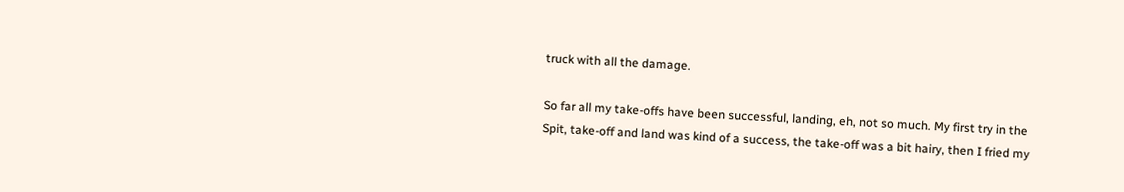truck with all the damage.

So far all my take-offs have been successful, landing, eh, not so much. My first try in the Spit, take-off and land was kind of a success, the take-off was a bit hairy, then I fried my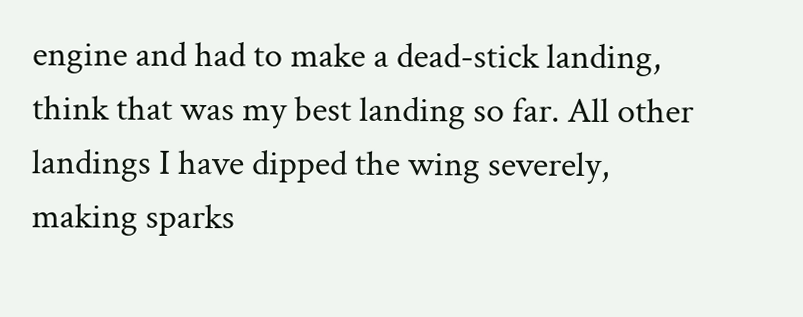engine and had to make a dead-stick landing, think that was my best landing so far. All other landings I have dipped the wing severely, making sparks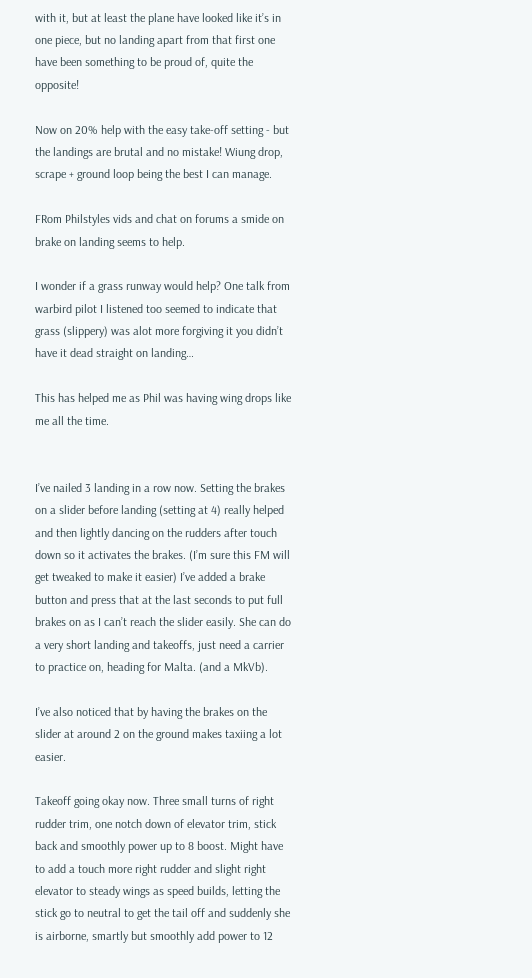with it, but at least the plane have looked like it’s in one piece, but no landing apart from that first one have been something to be proud of, quite the opposite!

Now on 20% help with the easy take-off setting - but the landings are brutal and no mistake! Wiung drop, scrape + ground loop being the best I can manage.

FRom Philstyles vids and chat on forums a smide on brake on landing seems to help.

I wonder if a grass runway would help? One talk from warbird pilot I listened too seemed to indicate that grass (slippery) was alot more forgiving it you didn’t have it dead straight on landing…

This has helped me as Phil was having wing drops like me all the time.


I’ve nailed 3 landing in a row now. Setting the brakes on a slider before landing (setting at 4) really helped and then lightly dancing on the rudders after touch down so it activates the brakes. (I’m sure this FM will get tweaked to make it easier) I’ve added a brake button and press that at the last seconds to put full brakes on as I can’t reach the slider easily. She can do a very short landing and takeoffs, just need a carrier to practice on, heading for Malta. (and a MkVb).

I’ve also noticed that by having the brakes on the slider at around 2 on the ground makes taxiing a lot easier.

Takeoff going okay now. Three small turns of right rudder trim, one notch down of elevator trim, stick back and smoothly power up to 8 boost. Might have to add a touch more right rudder and slight right elevator to steady wings as speed builds, letting the stick go to neutral to get the tail off and suddenly she is airborne, smartly but smoothly add power to 12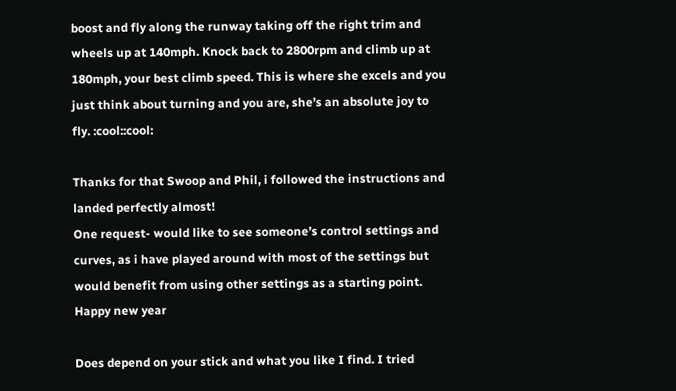boost and fly along the runway taking off the right trim and wheels up at 140mph. Knock back to 2800rpm and climb up at 180mph, your best climb speed. This is where she excels and you just think about turning and you are, she’s an absolute joy to fly. :cool::cool:

Thanks for that Swoop and Phil, i followed the instructions and landed perfectly almost!
One request- would like to see someone’s control settings and curves, as i have played around with most of the settings but would benefit from using other settings as a starting point.
Happy new year

Does depend on your stick and what you like I find. I tried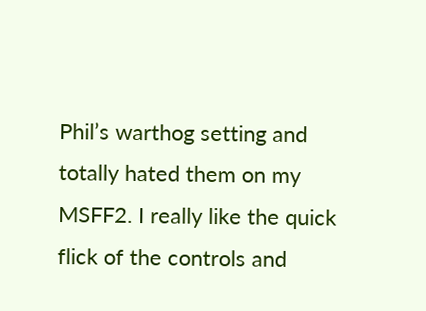Phil’s warthog setting and totally hated them on my MSFF2. I really like the quick flick of the controls and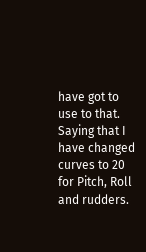have got to use to that. Saying that I have changed curves to 20 for Pitch, Roll and rudders.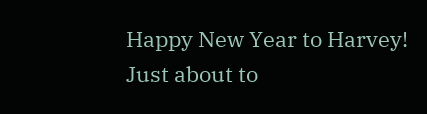Happy New Year to Harvey! Just about to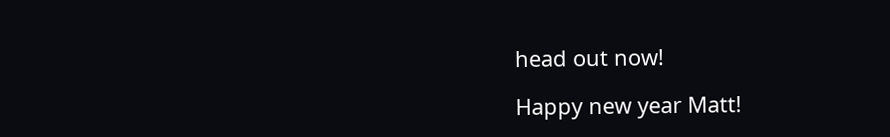head out now!

Happy new year Matt!